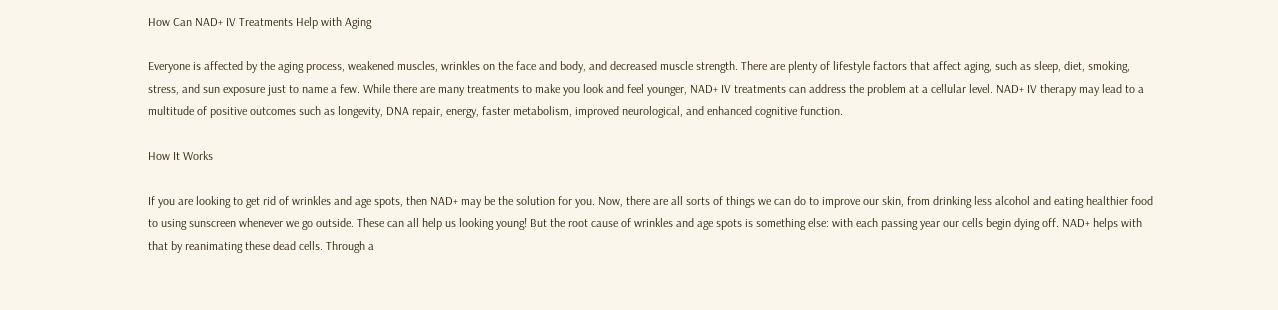How Can NAD+ IV Treatments Help with Aging

Everyone is affected by the aging process, weakened muscles, wrinkles on the face and body, and decreased muscle strength. There are plenty of lifestyle factors that affect aging, such as sleep, diet, smoking, stress, and sun exposure just to name a few. While there are many treatments to make you look and feel younger, NAD+ IV treatments can address the problem at a cellular level. NAD+ IV therapy may lead to a multitude of positive outcomes such as longevity, DNA repair, energy, faster metabolism, improved neurological, and enhanced cognitive function.

How It Works

If you are looking to get rid of wrinkles and age spots, then NAD+ may be the solution for you. Now, there are all sorts of things we can do to improve our skin, from drinking less alcohol and eating healthier food to using sunscreen whenever we go outside. These can all help us looking young! But the root cause of wrinkles and age spots is something else: with each passing year our cells begin dying off. NAD+ helps with that by reanimating these dead cells. Through a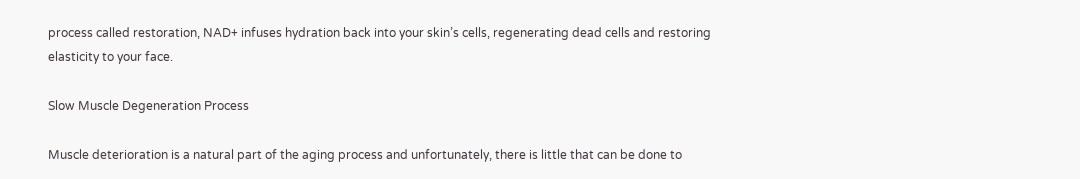process called restoration, NAD+ infuses hydration back into your skin’s cells, regenerating dead cells and restoring elasticity to your face.

Slow Muscle Degeneration Process

Muscle deterioration is a natural part of the aging process and unfortunately, there is little that can be done to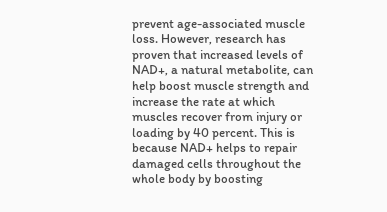prevent age-associated muscle loss. However, research has proven that increased levels of NAD+, a natural metabolite, can help boost muscle strength and increase the rate at which muscles recover from injury or loading by 40 percent. This is because NAD+ helps to repair damaged cells throughout the whole body by boosting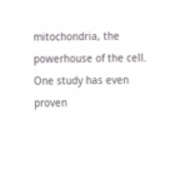mitochondria, the powerhouse of the cell. One study has even proven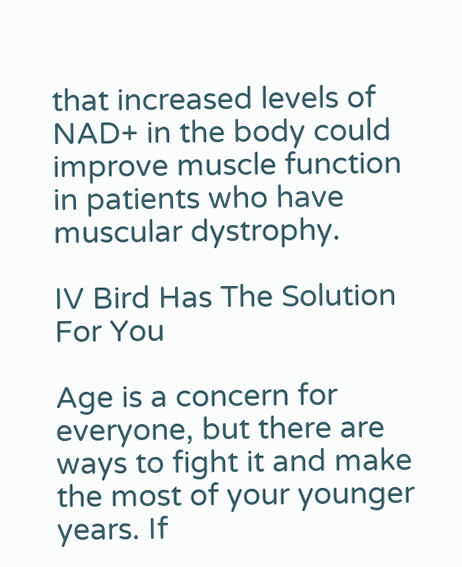that increased levels of NAD+ in the body could improve muscle function in patients who have muscular dystrophy.

IV Bird Has The Solution For You

Age is a concern for everyone, but there are ways to fight it and make the most of your younger years. If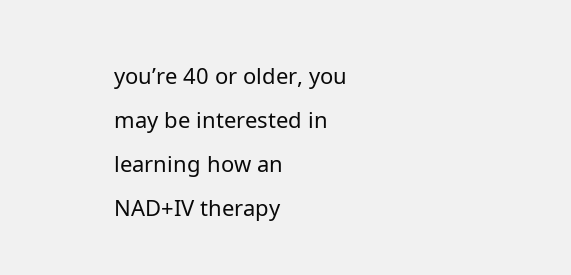you’re 40 or older, you may be interested in learning how an NAD+IV therapy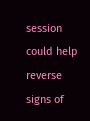session could help reverse signs of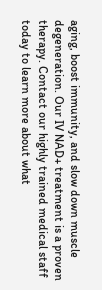aging, boost immunity, and slow down muscle degeneration. Our IV NAD+ treatment is a proven therapy. Contact our highly trained medical staff today to learn more about what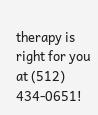therapy is right for you at (512) 434-0651!